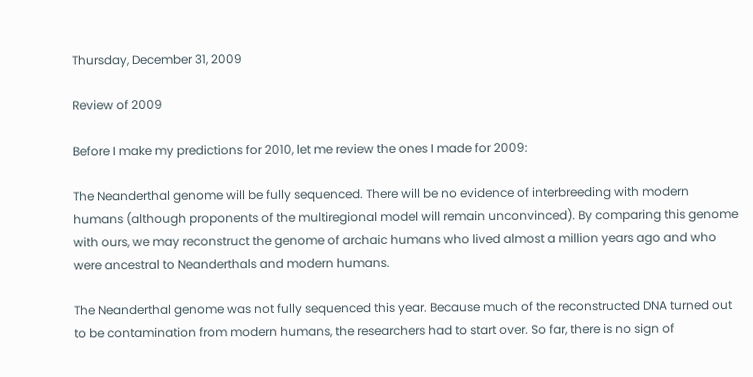Thursday, December 31, 2009

Review of 2009

Before I make my predictions for 2010, let me review the ones I made for 2009:

The Neanderthal genome will be fully sequenced. There will be no evidence of interbreeding with modern humans (although proponents of the multiregional model will remain unconvinced). By comparing this genome with ours, we may reconstruct the genome of archaic humans who lived almost a million years ago and who were ancestral to Neanderthals and modern humans.

The Neanderthal genome was not fully sequenced this year. Because much of the reconstructed DNA turned out to be contamination from modern humans, the researchers had to start over. So far, there is no sign of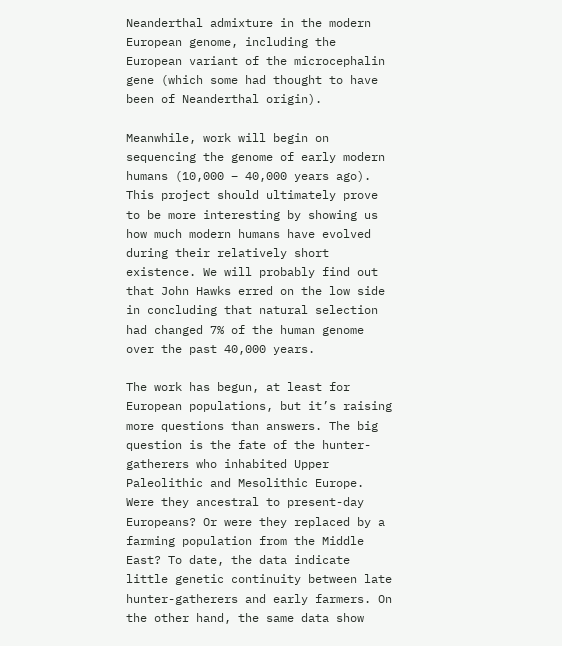Neanderthal admixture in the modern European genome, including the European variant of the microcephalin gene (which some had thought to have been of Neanderthal origin).

Meanwhile, work will begin on sequencing the genome of early modern humans (10,000 – 40,000 years ago). This project should ultimately prove to be more interesting by showing us how much modern humans have evolved during their relatively short existence. We will probably find out that John Hawks erred on the low side in concluding that natural selection had changed 7% of the human genome over the past 40,000 years.

The work has begun, at least for European populations, but it’s raising more questions than answers. The big question is the fate of the hunter-gatherers who inhabited Upper Paleolithic and Mesolithic Europe. Were they ancestral to present-day Europeans? Or were they replaced by a farming population from the Middle East? To date, the data indicate little genetic continuity between late hunter-gatherers and early farmers. On the other hand, the same data show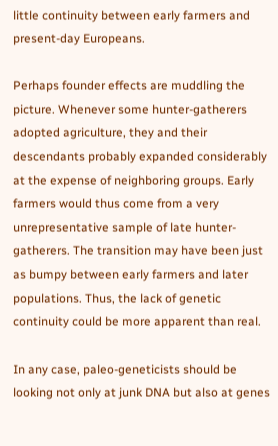little continuity between early farmers and present-day Europeans.

Perhaps founder effects are muddling the picture. Whenever some hunter-gatherers adopted agriculture, they and their descendants probably expanded considerably at the expense of neighboring groups. Early farmers would thus come from a very unrepresentative sample of late hunter-gatherers. The transition may have been just as bumpy between early farmers and later populations. Thus, the lack of genetic continuity could be more apparent than real.

In any case, paleo-geneticists should be looking not only at junk DNA but also at genes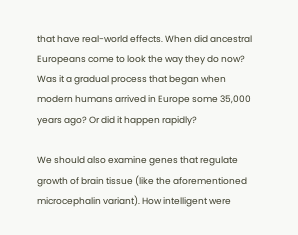that have real-world effects. When did ancestral Europeans come to look the way they do now? Was it a gradual process that began when modern humans arrived in Europe some 35,000 years ago? Or did it happen rapidly?

We should also examine genes that regulate growth of brain tissue (like the aforementioned microcephalin variant). How intelligent were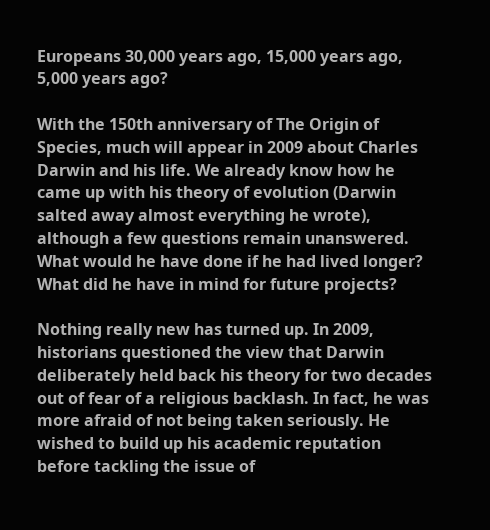Europeans 30,000 years ago, 15,000 years ago, 5,000 years ago?

With the 150th anniversary of The Origin of Species, much will appear in 2009 about Charles Darwin and his life. We already know how he came up with his theory of evolution (Darwin salted away almost everything he wrote), although a few questions remain unanswered. What would he have done if he had lived longer? What did he have in mind for future projects?

Nothing really new has turned up. In 2009, historians questioned the view that Darwin deliberately held back his theory for two decades out of fear of a religious backlash. In fact, he was more afraid of not being taken seriously. He wished to build up his academic reputation before tackling the issue of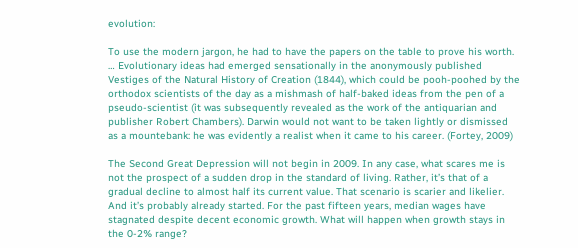evolution:

To use the modern jargon, he had to have the papers on the table to prove his worth. … Evolutionary ideas had emerged sensationally in the anonymously published Vestiges of the Natural History of Creation (1844), which could be pooh-poohed by the orthodox scientists of the day as a mishmash of half-baked ideas from the pen of a pseudo-scientist (it was subsequently revealed as the work of the antiquarian and publisher Robert Chambers). Darwin would not want to be taken lightly or dismissed as a mountebank: he was evidently a realist when it came to his career. (Fortey, 2009)

The Second Great Depression will not begin in 2009. In any case, what scares me is not the prospect of a sudden drop in the standard of living. Rather, it’s that of a gradual decline to almost half its current value. That scenario is scarier and likelier. And it’s probably already started. For the past fifteen years, median wages have stagnated despite decent economic growth. What will happen when growth stays in the 0-2% range?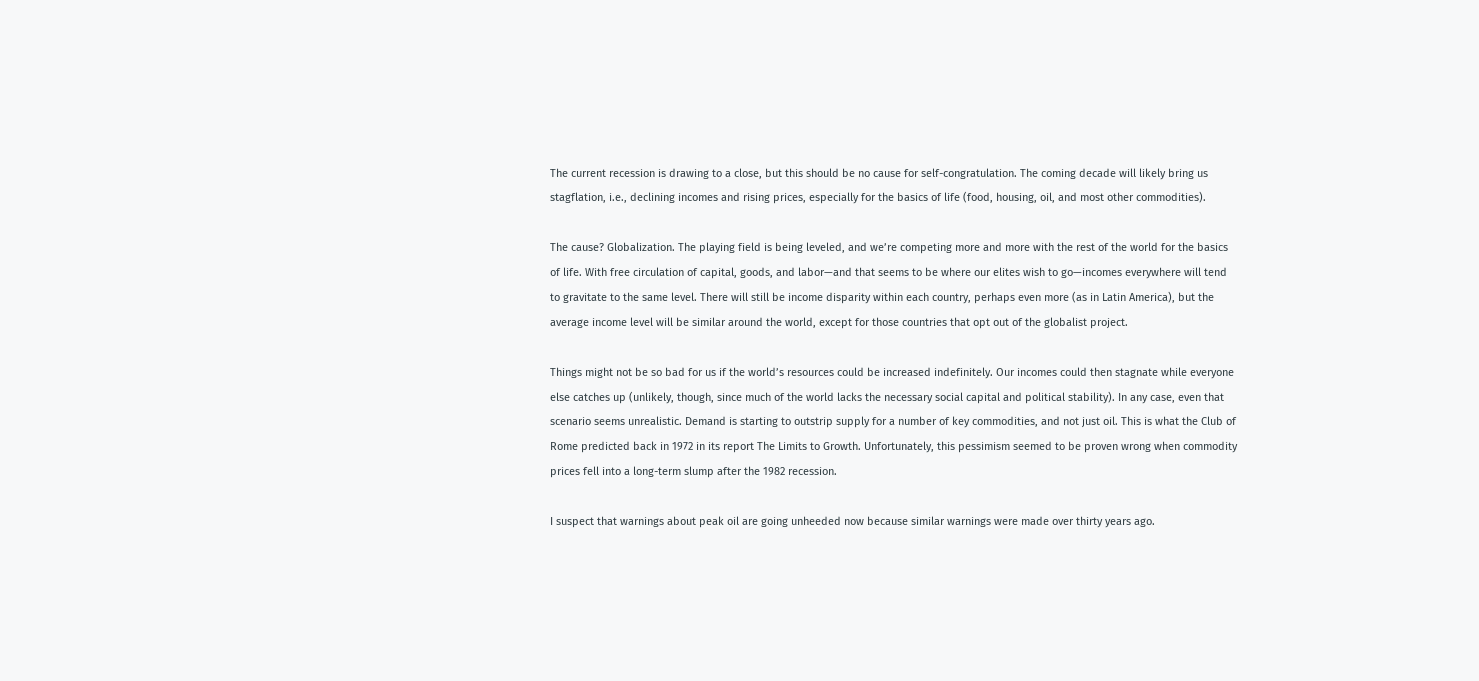The current recession is drawing to a close, but this should be no cause for self-congratulation. The coming decade will likely bring us stagflation, i.e., declining incomes and rising prices, especially for the basics of life (food, housing, oil, and most other commodities).

The cause? Globalization. The playing field is being leveled, and we’re competing more and more with the rest of the world for the basics of life. With free circulation of capital, goods, and labor—and that seems to be where our elites wish to go—incomes everywhere will tend to gravitate to the same level. There will still be income disparity within each country, perhaps even more (as in Latin America), but the average income level will be similar around the world, except for those countries that opt out of the globalist project.

Things might not be so bad for us if the world’s resources could be increased indefinitely. Our incomes could then stagnate while everyone else catches up (unlikely, though, since much of the world lacks the necessary social capital and political stability). In any case, even that scenario seems unrealistic. Demand is starting to outstrip supply for a number of key commodities, and not just oil. This is what the Club of Rome predicted back in 1972 in its report The Limits to Growth. Unfortunately, this pessimism seemed to be proven wrong when commodity prices fell into a long-term slump after the 1982 recession.

I suspect that warnings about peak oil are going unheeded now because similar warnings were made over thirty years ago.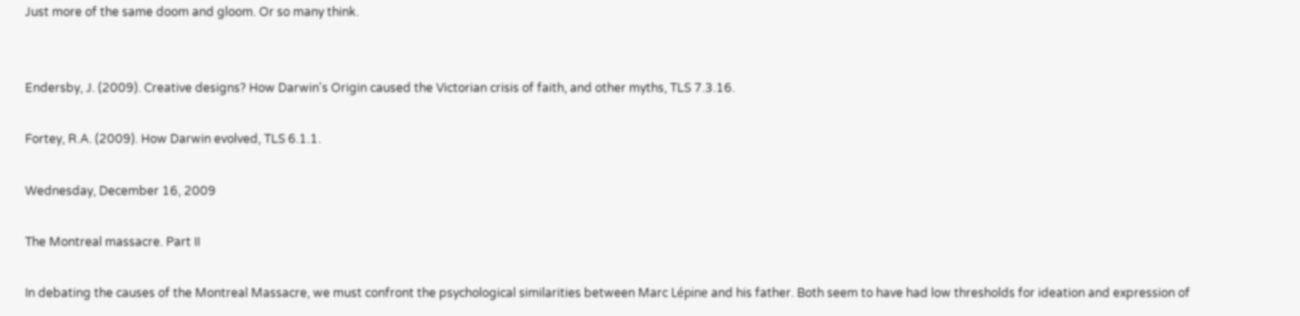Just more of the same doom and gloom. Or so many think.


Endersby, J. (2009). Creative designs? How Darwin's Origin caused the Victorian crisis of faith, and other myths, TLS 7.3.16.

Fortey, R.A. (2009). How Darwin evolved, TLS 6.1.1.

Wednesday, December 16, 2009

The Montreal massacre. Part II

In debating the causes of the Montreal Massacre, we must confront the psychological similarities between Marc Lépine and his father. Both seem to have had low thresholds for ideation and expression of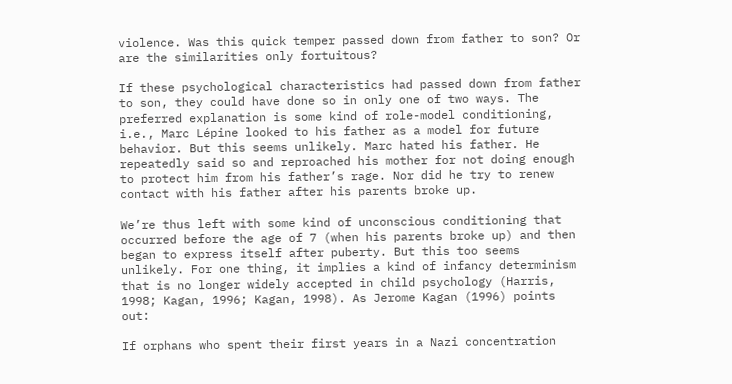violence. Was this quick temper passed down from father to son? Or are the similarities only fortuitous?

If these psychological characteristics had passed down from father to son, they could have done so in only one of two ways. The preferred explanation is some kind of role-model conditioning, i.e., Marc Lépine looked to his father as a model for future behavior. But this seems unlikely. Marc hated his father. He repeatedly said so and reproached his mother for not doing enough to protect him from his father’s rage. Nor did he try to renew contact with his father after his parents broke up.

We’re thus left with some kind of unconscious conditioning that occurred before the age of 7 (when his parents broke up) and then began to express itself after puberty. But this too seems unlikely. For one thing, it implies a kind of infancy determinism that is no longer widely accepted in child psychology (Harris, 1998; Kagan, 1996; Kagan, 1998). As Jerome Kagan (1996) points out:

If orphans who spent their first years in a Nazi concentration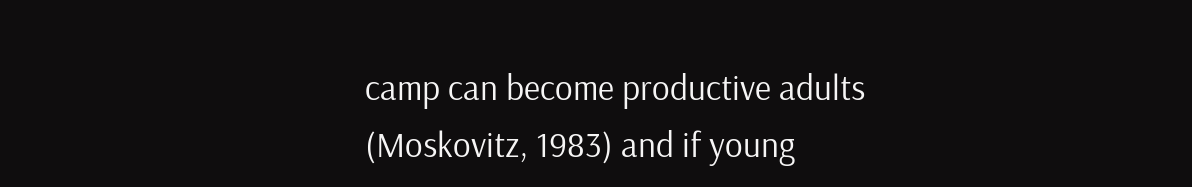camp can become productive adults (Moskovitz, 1983) and if young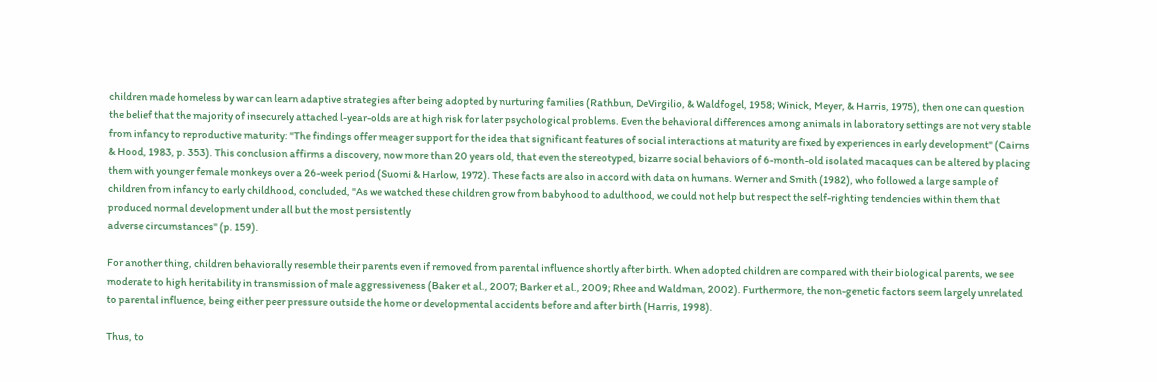children made homeless by war can learn adaptive strategies after being adopted by nurturing families (Rathbun, DeVirgilio, & Waldfogel, 1958; Winick, Meyer, & Harris, 1975), then one can question the belief that the majority of insecurely attached l-year-olds are at high risk for later psychological problems. Even the behavioral differences among animals in laboratory settings are not very stable from infancy to reproductive maturity: "The findings offer meager support for the idea that significant features of social interactions at maturity are fixed by experiences in early development" (Cairns & Hood, 1983, p. 353). This conclusion affirms a discovery, now more than 20 years old, that even the stereotyped, bizarre social behaviors of 6-month-old isolated macaques can be altered by placing them with younger female monkeys over a 26-week period (Suomi & Harlow, 1972). These facts are also in accord with data on humans. Werner and Smith (1982), who followed a large sample of children from infancy to early childhood, concluded, "As we watched these children grow from babyhood to adulthood, we could not help but respect the self-righting tendencies within them that produced normal development under all but the most persistently
adverse circumstances" (p. 159).

For another thing, children behaviorally resemble their parents even if removed from parental influence shortly after birth. When adopted children are compared with their biological parents, we see moderate to high heritability in transmission of male aggressiveness (Baker et al., 2007; Barker et al., 2009; Rhee and Waldman, 2002). Furthermore, the non-genetic factors seem largely unrelated to parental influence, being either peer pressure outside the home or developmental accidents before and after birth (Harris, 1998).

Thus, to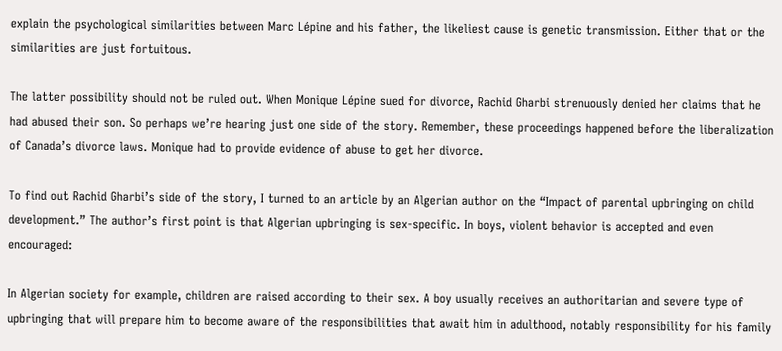explain the psychological similarities between Marc Lépine and his father, the likeliest cause is genetic transmission. Either that or the similarities are just fortuitous.

The latter possibility should not be ruled out. When Monique Lépine sued for divorce, Rachid Gharbi strenuously denied her claims that he had abused their son. So perhaps we’re hearing just one side of the story. Remember, these proceedings happened before the liberalization of Canada’s divorce laws. Monique had to provide evidence of abuse to get her divorce.

To find out Rachid Gharbi’s side of the story, I turned to an article by an Algerian author on the “Impact of parental upbringing on child development.” The author’s first point is that Algerian upbringing is sex-specific. In boys, violent behavior is accepted and even encouraged:

In Algerian society for example, children are raised according to their sex. A boy usually receives an authoritarian and severe type of upbringing that will prepare him to become aware of the responsibilities that await him in adulthood, notably responsibility for his family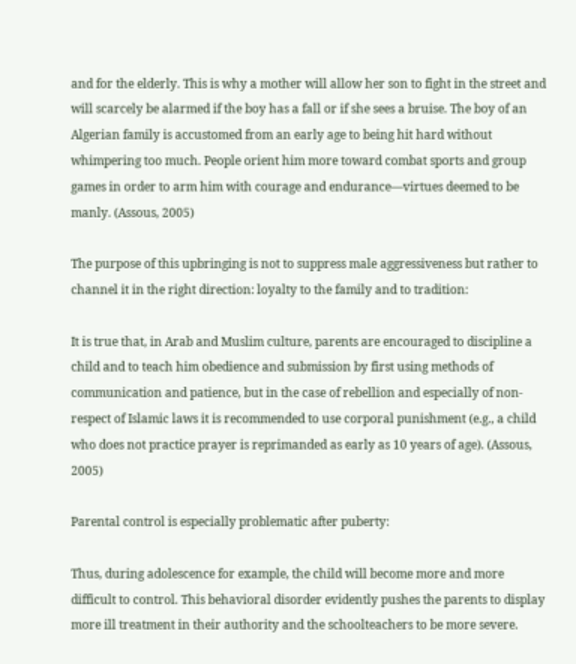and for the elderly. This is why a mother will allow her son to fight in the street and will scarcely be alarmed if the boy has a fall or if she sees a bruise. The boy of an Algerian family is accustomed from an early age to being hit hard without whimpering too much. People orient him more toward combat sports and group games in order to arm him with courage and endurance—virtues deemed to be manly. (Assous, 2005)

The purpose of this upbringing is not to suppress male aggressiveness but rather to channel it in the right direction: loyalty to the family and to tradition:

It is true that, in Arab and Muslim culture, parents are encouraged to discipline a child and to teach him obedience and submission by first using methods of communication and patience, but in the case of rebellion and especially of non-respect of Islamic laws it is recommended to use corporal punishment (e.g., a child who does not practice prayer is reprimanded as early as 10 years of age). (Assous, 2005)

Parental control is especially problematic after puberty:

Thus, during adolescence for example, the child will become more and more difficult to control. This behavioral disorder evidently pushes the parents to display more ill treatment in their authority and the schoolteachers to be more severe.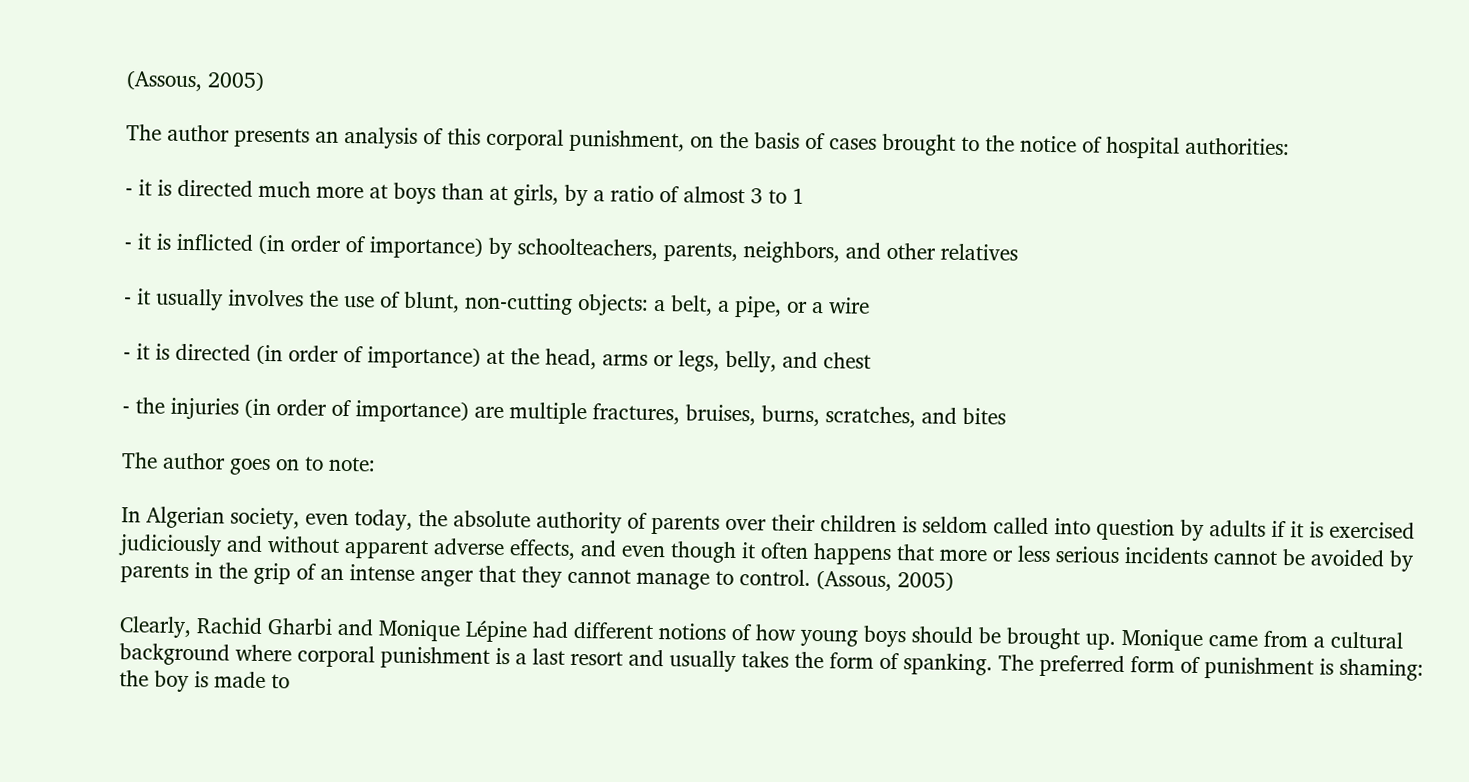(Assous, 2005)

The author presents an analysis of this corporal punishment, on the basis of cases brought to the notice of hospital authorities:

- it is directed much more at boys than at girls, by a ratio of almost 3 to 1

- it is inflicted (in order of importance) by schoolteachers, parents, neighbors, and other relatives

- it usually involves the use of blunt, non-cutting objects: a belt, a pipe, or a wire

- it is directed (in order of importance) at the head, arms or legs, belly, and chest

- the injuries (in order of importance) are multiple fractures, bruises, burns, scratches, and bites

The author goes on to note:

In Algerian society, even today, the absolute authority of parents over their children is seldom called into question by adults if it is exercised judiciously and without apparent adverse effects, and even though it often happens that more or less serious incidents cannot be avoided by parents in the grip of an intense anger that they cannot manage to control. (Assous, 2005)

Clearly, Rachid Gharbi and Monique Lépine had different notions of how young boys should be brought up. Monique came from a cultural background where corporal punishment is a last resort and usually takes the form of spanking. The preferred form of punishment is shaming: the boy is made to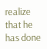realize that he has done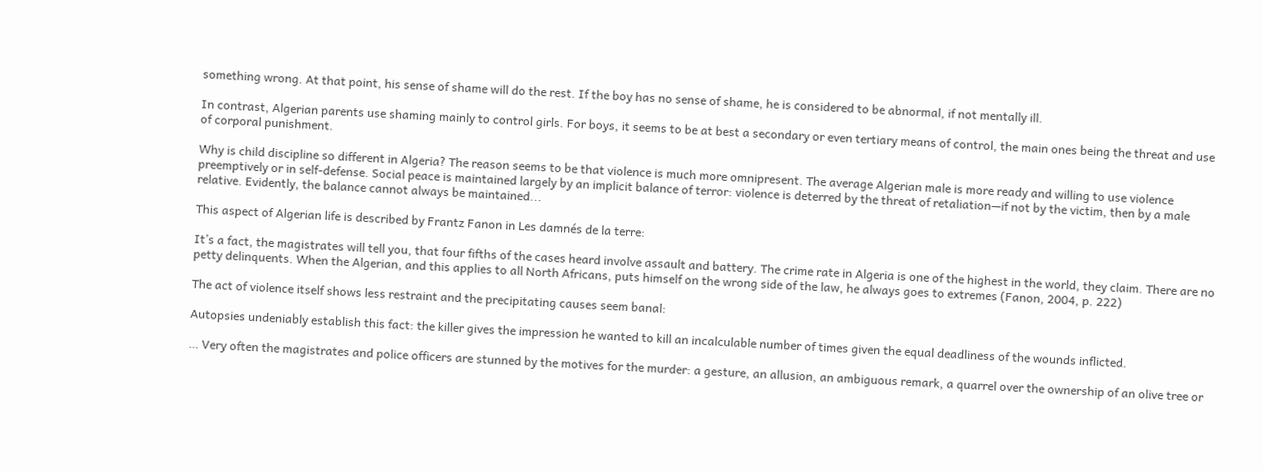something wrong. At that point, his sense of shame will do the rest. If the boy has no sense of shame, he is considered to be abnormal, if not mentally ill.

In contrast, Algerian parents use shaming mainly to control girls. For boys, it seems to be at best a secondary or even tertiary means of control, the main ones being the threat and use of corporal punishment.

Why is child discipline so different in Algeria? The reason seems to be that violence is much more omnipresent. The average Algerian male is more ready and willing to use violence preemptively or in self-defense. Social peace is maintained largely by an implicit balance of terror: violence is deterred by the threat of retaliation—if not by the victim, then by a male relative. Evidently, the balance cannot always be maintained...

This aspect of Algerian life is described by Frantz Fanon in Les damnés de la terre:

It’s a fact, the magistrates will tell you, that four fifths of the cases heard involve assault and battery. The crime rate in Algeria is one of the highest in the world, they claim. There are no petty delinquents. When the Algerian, and this applies to all North Africans, puts himself on the wrong side of the law, he always goes to extremes (Fanon, 2004, p. 222)

The act of violence itself shows less restraint and the precipitating causes seem banal:

Autopsies undeniably establish this fact: the killer gives the impression he wanted to kill an incalculable number of times given the equal deadliness of the wounds inflicted.

… Very often the magistrates and police officers are stunned by the motives for the murder: a gesture, an allusion, an ambiguous remark, a quarrel over the ownership of an olive tree or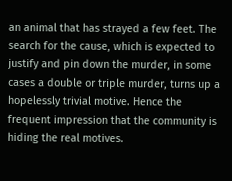an animal that has strayed a few feet. The search for the cause, which is expected to justify and pin down the murder, in some cases a double or triple murder, turns up a hopelessly trivial motive. Hence the frequent impression that the community is hiding the real motives.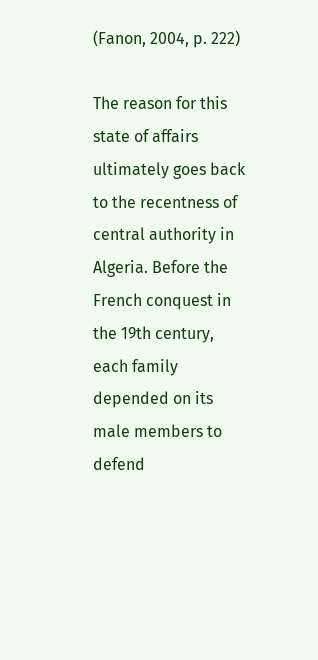(Fanon, 2004, p. 222)

The reason for this state of affairs ultimately goes back to the recentness of central authority in Algeria. Before the French conquest in the 19th century, each family depended on its male members to defend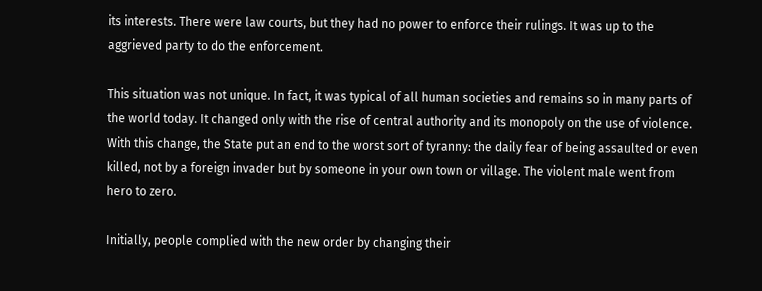its interests. There were law courts, but they had no power to enforce their rulings. It was up to the aggrieved party to do the enforcement.

This situation was not unique. In fact, it was typical of all human societies and remains so in many parts of the world today. It changed only with the rise of central authority and its monopoly on the use of violence. With this change, the State put an end to the worst sort of tyranny: the daily fear of being assaulted or even killed, not by a foreign invader but by someone in your own town or village. The violent male went from hero to zero.

Initially, people complied with the new order by changing their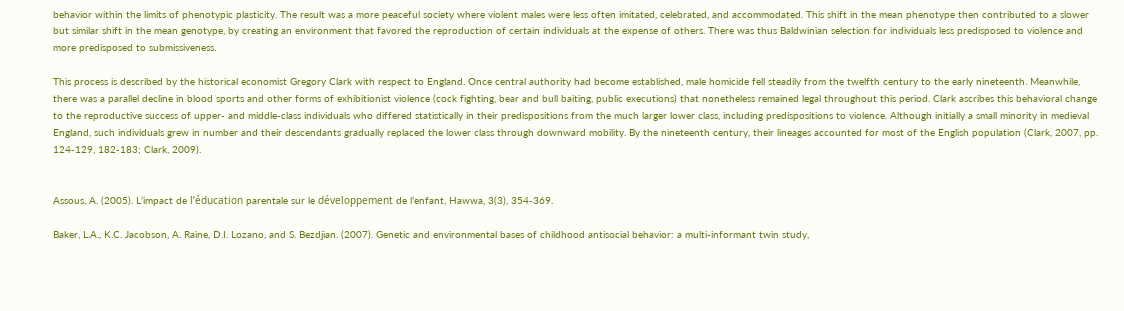behavior within the limits of phenotypic plasticity. The result was a more peaceful society where violent males were less often imitated, celebrated, and accommodated. This shift in the mean phenotype then contributed to a slower but similar shift in the mean genotype, by creating an environment that favored the reproduction of certain individuals at the expense of others. There was thus Baldwinian selection for individuals less predisposed to violence and more predisposed to submissiveness.

This process is described by the historical economist Gregory Clark with respect to England. Once central authority had become established, male homicide fell steadily from the twelfth century to the early nineteenth. Meanwhile, there was a parallel decline in blood sports and other forms of exhibitionist violence (cock fighting, bear and bull baiting, public executions) that nonetheless remained legal throughout this period. Clark ascribes this behavioral change to the reproductive success of upper- and middle-class individuals who differed statistically in their predispositions from the much larger lower class, including predispositions to violence. Although initially a small minority in medieval England, such individuals grew in number and their descendants gradually replaced the lower class through downward mobility. By the nineteenth century, their lineages accounted for most of the English population (Clark, 2007, pp. 124-129, 182-183; Clark, 2009).


Assous, A. (2005). L’impact de l’éducation parentale sur le développement de l’enfant, Hawwa, 3(3), 354-369.

Baker, L.A., K.C. Jacobson, A. Raine, D.I. Lozano, and S. Bezdjian. (2007). Genetic and environmental bases of childhood antisocial behavior: a multi-informant twin study,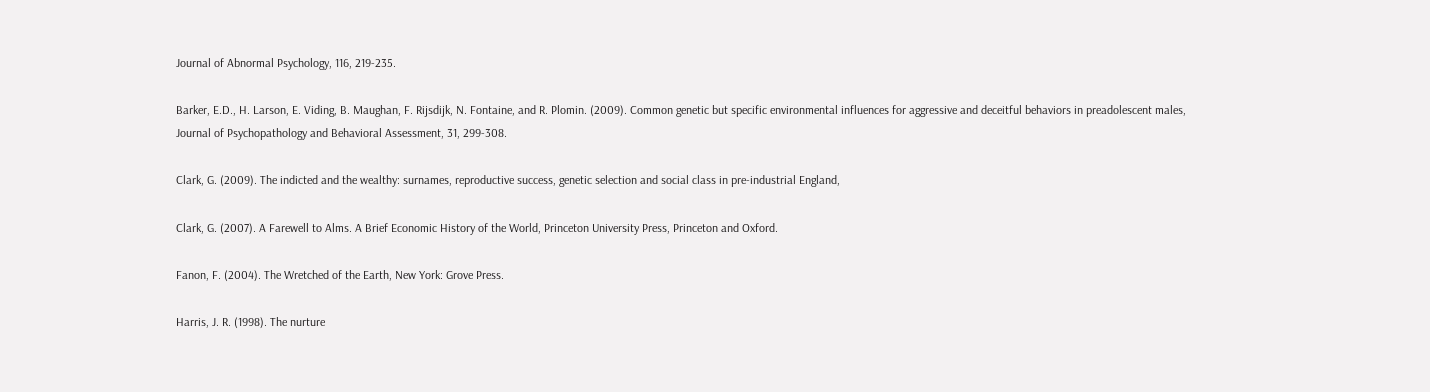Journal of Abnormal Psychology, 116, 219-235.

Barker, E.D., H. Larson, E. Viding, B. Maughan, F. Rijsdijk, N. Fontaine, and R. Plomin. (2009). Common genetic but specific environmental influences for aggressive and deceitful behaviors in preadolescent males, Journal of Psychopathology and Behavioral Assessment, 31, 299-308.

Clark, G. (2009). The indicted and the wealthy: surnames, reproductive success, genetic selection and social class in pre-industrial England,

Clark, G. (2007). A Farewell to Alms. A Brief Economic History of the World, Princeton University Press, Princeton and Oxford.

Fanon, F. (2004). The Wretched of the Earth, New York: Grove Press.

Harris, J. R. (1998). The nurture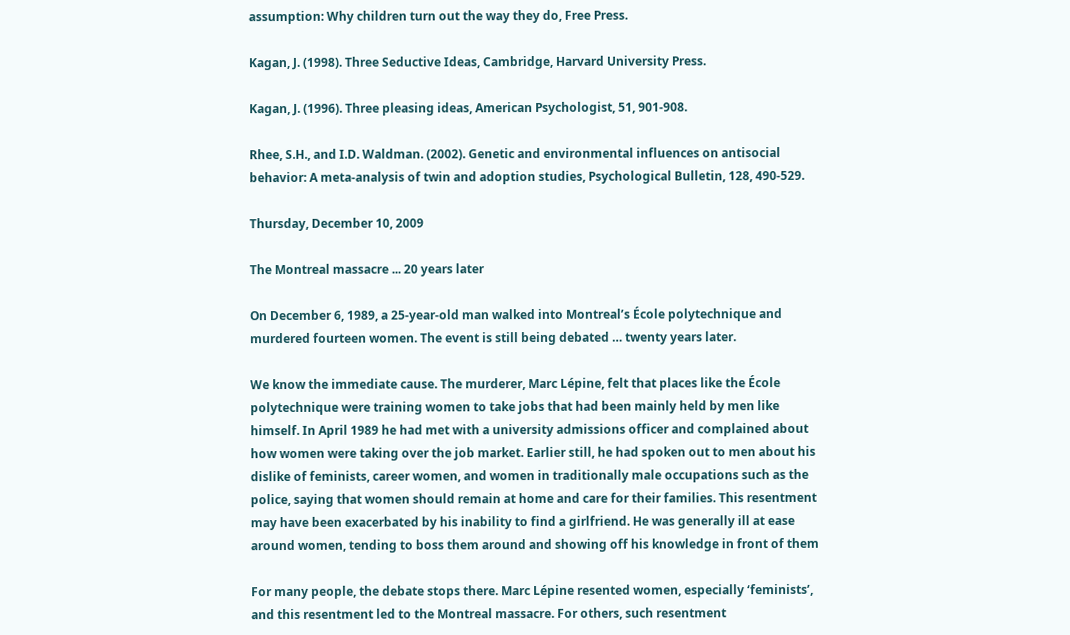assumption: Why children turn out the way they do, Free Press.

Kagan, J. (1998). Three Seductive Ideas, Cambridge, Harvard University Press.

Kagan, J. (1996). Three pleasing ideas, American Psychologist, 51, 901-908.

Rhee, S.H., and I.D. Waldman. (2002). Genetic and environmental influences on antisocial behavior: A meta-analysis of twin and adoption studies, Psychological Bulletin, 128, 490-529.

Thursday, December 10, 2009

The Montreal massacre ... 20 years later

On December 6, 1989, a 25-year-old man walked into Montreal’s École polytechnique and murdered fourteen women. The event is still being debated … twenty years later.

We know the immediate cause. The murderer, Marc Lépine, felt that places like the École polytechnique were training women to take jobs that had been mainly held by men like himself. In April 1989 he had met with a university admissions officer and complained about how women were taking over the job market. Earlier still, he had spoken out to men about his dislike of feminists, career women, and women in traditionally male occupations such as the police, saying that women should remain at home and care for their families. This resentment may have been exacerbated by his inability to find a girlfriend. He was generally ill at ease around women, tending to boss them around and showing off his knowledge in front of them

For many people, the debate stops there. Marc Lépine resented women, especially ‘feminists’, and this resentment led to the Montreal massacre. For others, such resentment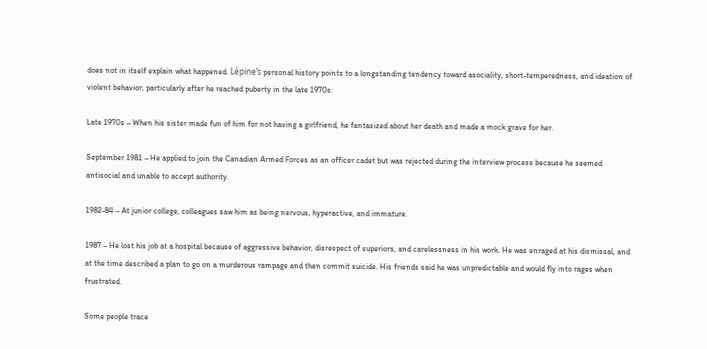does not in itself explain what happened. Lépine’s personal history points to a longstanding tendency toward asociality, short-temperedness, and ideation of violent behavior, particularly after he reached puberty in the late 1970s:

Late 1970s – When his sister made fun of him for not having a girlfriend, he fantasized about her death and made a mock grave for her.

September 1981 – He applied to join the Canadian Armed Forces as an officer cadet but was rejected during the interview process because he seemed antisocial and unable to accept authority.

1982-84 – At junior college, colleagues saw him as being nervous, hyperactive, and immature.

1987 – He lost his job at a hospital because of aggressive behavior, disrespect of superiors, and carelessness in his work. He was enraged at his dismissal, and at the time described a plan to go on a murderous rampage and then commit suicide. His friends said he was unpredictable and would fly into rages when frustrated.

Some people trace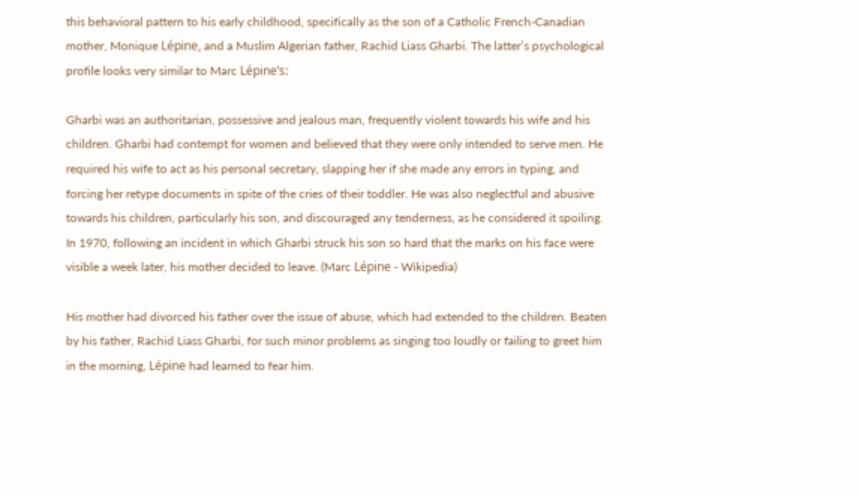this behavioral pattern to his early childhood, specifically as the son of a Catholic French-Canadian mother, Monique Lépine, and a Muslim Algerian father, Rachid Liass Gharbi. The latter’s psychological profile looks very similar to Marc Lépine’s:

Gharbi was an authoritarian, possessive and jealous man, frequently violent towards his wife and his children. Gharbi had contempt for women and believed that they were only intended to serve men. He required his wife to act as his personal secretary, slapping her if she made any errors in typing, and forcing her retype documents in spite of the cries of their toddler. He was also neglectful and abusive towards his children, particularly his son, and discouraged any tenderness, as he considered it spoiling. In 1970, following an incident in which Gharbi struck his son so hard that the marks on his face were visible a week later, his mother decided to leave. (Marc Lépine - Wikipedia)

His mother had divorced his father over the issue of abuse, which had extended to the children. Beaten by his father, Rachid Liass Gharbi, for such minor problems as singing too loudly or failing to greet him in the morning, Lépine had learned to fear him.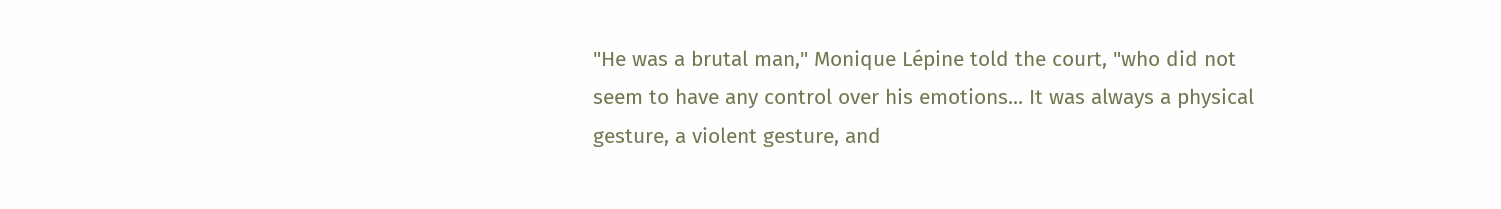"He was a brutal man," Monique Lépine told the court, "who did not seem to have any control over his emotions... It was always a physical gesture, a violent gesture, and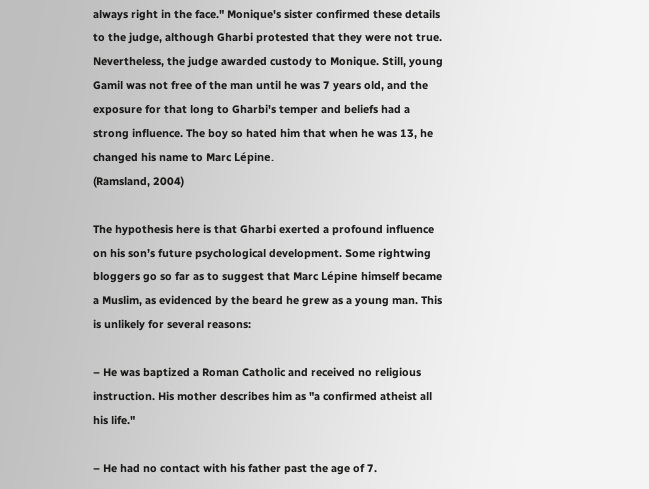always right in the face." Monique's sister confirmed these details to the judge, although Gharbi protested that they were not true. Nevertheless, the judge awarded custody to Monique. Still, young Gamil was not free of the man until he was 7 years old, and the exposure for that long to Gharbi's temper and beliefs had a strong influence. The boy so hated him that when he was 13, he changed his name to Marc Lépine.
(Ramsland, 2004)

The hypothesis here is that Gharbi exerted a profound influence on his son’s future psychological development. Some rightwing bloggers go so far as to suggest that Marc Lépine himself became a Muslim, as evidenced by the beard he grew as a young man. This is unlikely for several reasons:

– He was baptized a Roman Catholic and received no religious instruction. His mother describes him as "a confirmed atheist all his life."

– He had no contact with his father past the age of 7.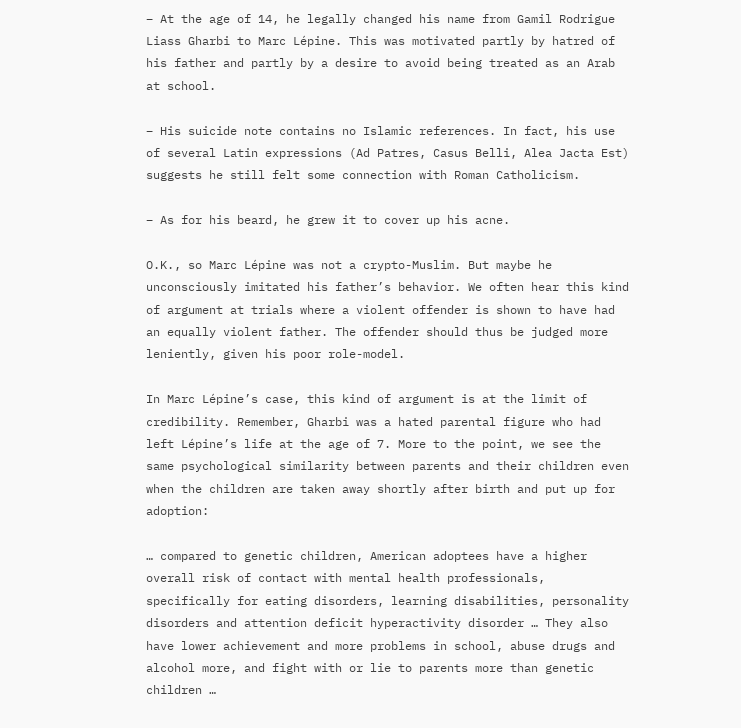– At the age of 14, he legally changed his name from Gamil Rodrigue Liass Gharbi to Marc Lépine. This was motivated partly by hatred of his father and partly by a desire to avoid being treated as an Arab at school.

– His suicide note contains no Islamic references. In fact, his use of several Latin expressions (Ad Patres, Casus Belli, Alea Jacta Est) suggests he still felt some connection with Roman Catholicism.

– As for his beard, he grew it to cover up his acne.

O.K., so Marc Lépine was not a crypto-Muslim. But maybe he unconsciously imitated his father’s behavior. We often hear this kind of argument at trials where a violent offender is shown to have had an equally violent father. The offender should thus be judged more leniently, given his poor role-model.

In Marc Lépine’s case, this kind of argument is at the limit of credibility. Remember, Gharbi was a hated parental figure who had left Lépine’s life at the age of 7. More to the point, we see the same psychological similarity between parents and their children even when the children are taken away shortly after birth and put up for adoption:

… compared to genetic children, American adoptees have a higher overall risk of contact with mental health professionals, specifically for eating disorders, learning disabilities, personality disorders and attention deficit hyperactivity disorder … They also have lower achievement and more problems in school, abuse drugs and alcohol more, and fight with or lie to parents more than genetic children …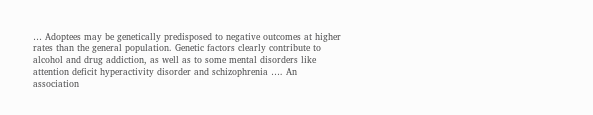… Adoptees may be genetically predisposed to negative outcomes at higher rates than the general population. Genetic factors clearly contribute to alcohol and drug addiction, as well as to some mental disorders like attention deficit hyperactivity disorder and schizophrenia …. An association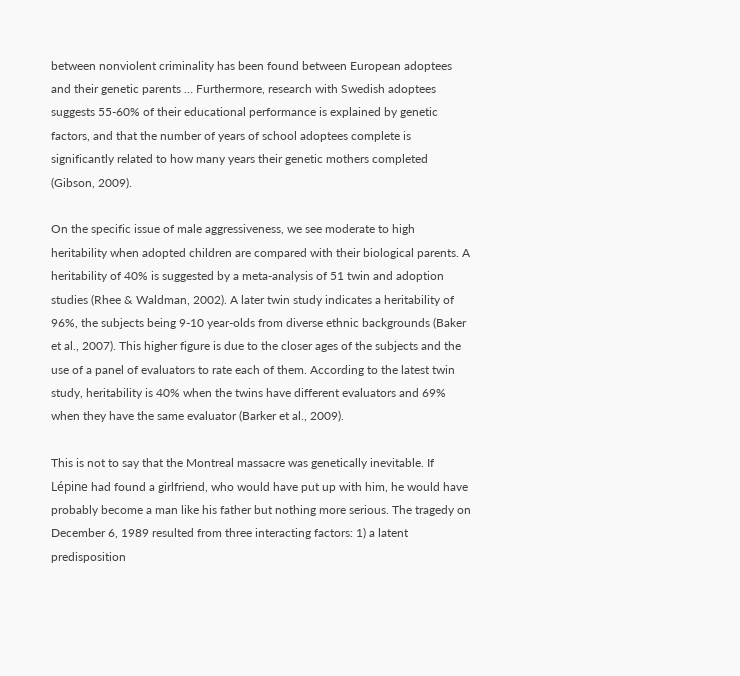between nonviolent criminality has been found between European adoptees and their genetic parents … Furthermore, research with Swedish adoptees suggests 55-60% of their educational performance is explained by genetic factors, and that the number of years of school adoptees complete is significantly related to how many years their genetic mothers completed
(Gibson, 2009).

On the specific issue of male aggressiveness, we see moderate to high heritability when adopted children are compared with their biological parents. A heritability of 40% is suggested by a meta-analysis of 51 twin and adoption studies (Rhee & Waldman, 2002). A later twin study indicates a heritability of 96%, the subjects being 9-10 year-olds from diverse ethnic backgrounds (Baker et al., 2007). This higher figure is due to the closer ages of the subjects and the use of a panel of evaluators to rate each of them. According to the latest twin study, heritability is 40% when the twins have different evaluators and 69% when they have the same evaluator (Barker et al., 2009).

This is not to say that the Montreal massacre was genetically inevitable. If Lépine had found a girlfriend, who would have put up with him, he would have probably become a man like his father but nothing more serious. The tragedy on December 6, 1989 resulted from three interacting factors: 1) a latent predisposition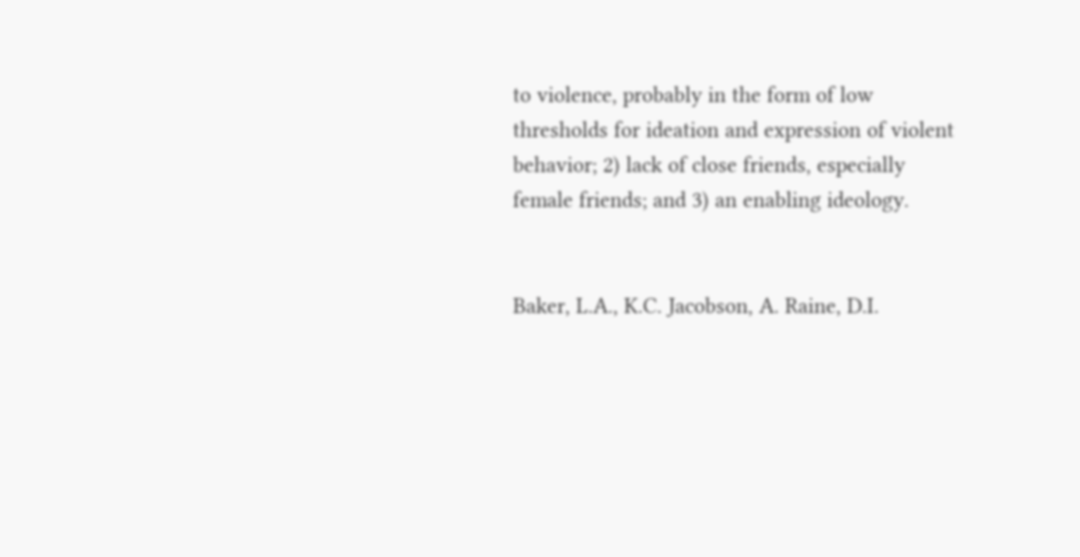to violence, probably in the form of low thresholds for ideation and expression of violent behavior; 2) lack of close friends, especially female friends; and 3) an enabling ideology.


Baker, L.A., K.C. Jacobson, A. Raine, D.I.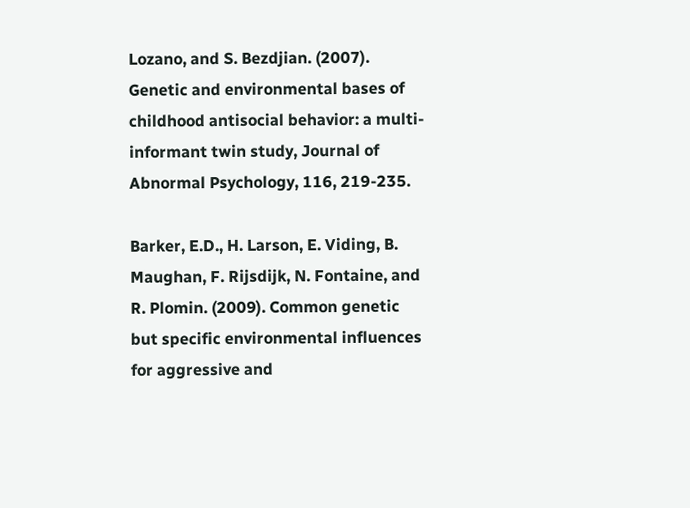Lozano, and S. Bezdjian. (2007). Genetic and environmental bases of childhood antisocial behavior: a multi-informant twin study, Journal of Abnormal Psychology, 116, 219-235.

Barker, E.D., H. Larson, E. Viding, B. Maughan, F. Rijsdijk, N. Fontaine, and R. Plomin. (2009). Common genetic but specific environmental influences for aggressive and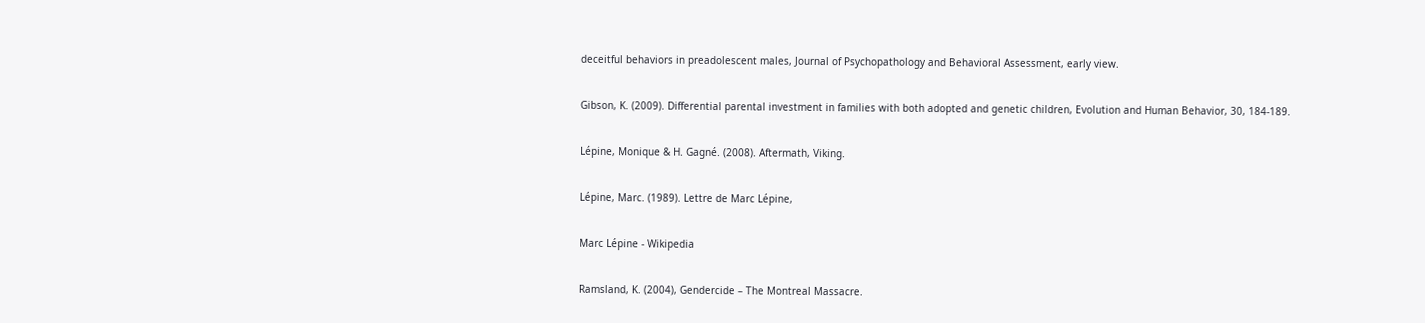deceitful behaviors in preadolescent males, Journal of Psychopathology and Behavioral Assessment, early view.

Gibson, K. (2009). Differential parental investment in families with both adopted and genetic children, Evolution and Human Behavior, 30, 184-189.

Lépine, Monique & H. Gagné. (2008). Aftermath, Viking.

Lépine, Marc. (1989). Lettre de Marc Lépine,

Marc Lépine - Wikipedia

Ramsland, K. (2004), Gendercide – The Montreal Massacre.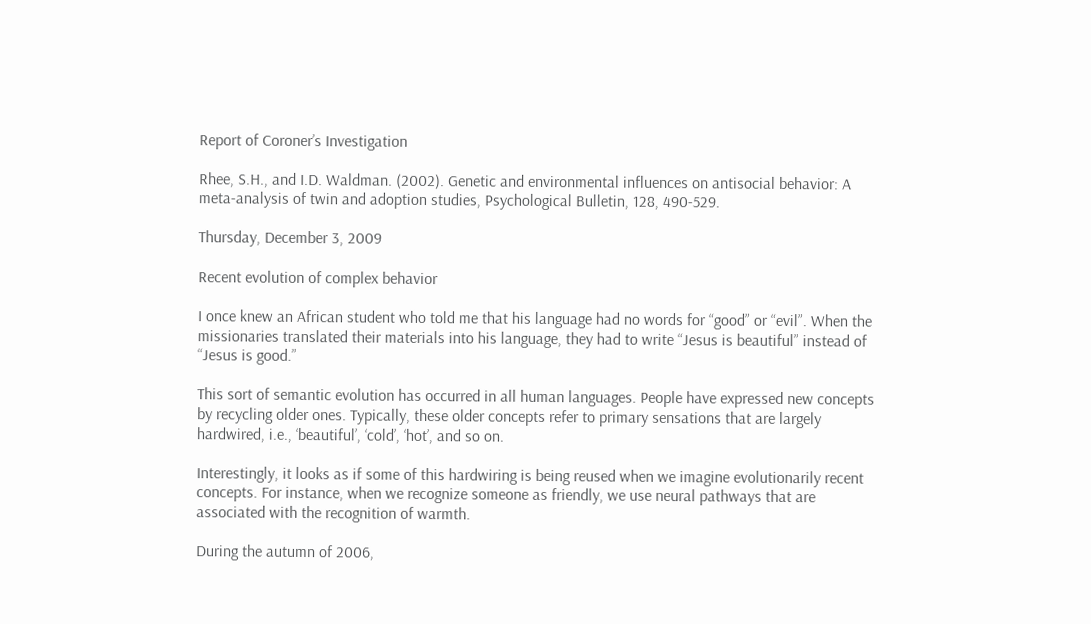Report of Coroner’s Investigation

Rhee, S.H., and I.D. Waldman. (2002). Genetic and environmental influences on antisocial behavior: A meta-analysis of twin and adoption studies, Psychological Bulletin, 128, 490-529.

Thursday, December 3, 2009

Recent evolution of complex behavior

I once knew an African student who told me that his language had no words for “good” or “evil”. When the missionaries translated their materials into his language, they had to write “Jesus is beautiful” instead of “Jesus is good.”

This sort of semantic evolution has occurred in all human languages. People have expressed new concepts by recycling older ones. Typically, these older concepts refer to primary sensations that are largely hardwired, i.e., ‘beautiful’, ‘cold’, ‘hot’, and so on.

Interestingly, it looks as if some of this hardwiring is being reused when we imagine evolutionarily recent concepts. For instance, when we recognize someone as friendly, we use neural pathways that are associated with the recognition of warmth.

During the autumn of 2006,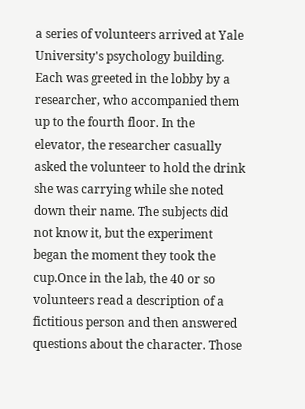a series of volunteers arrived at Yale University's psychology building. Each was greeted in the lobby by a researcher, who accompanied them up to the fourth floor. In the elevator, the researcher casually asked the volunteer to hold the drink she was carrying while she noted down their name. The subjects did not know it, but the experiment began the moment they took the cup.Once in the lab, the 40 or so volunteers read a description of a fictitious person and then answered questions about the character. Those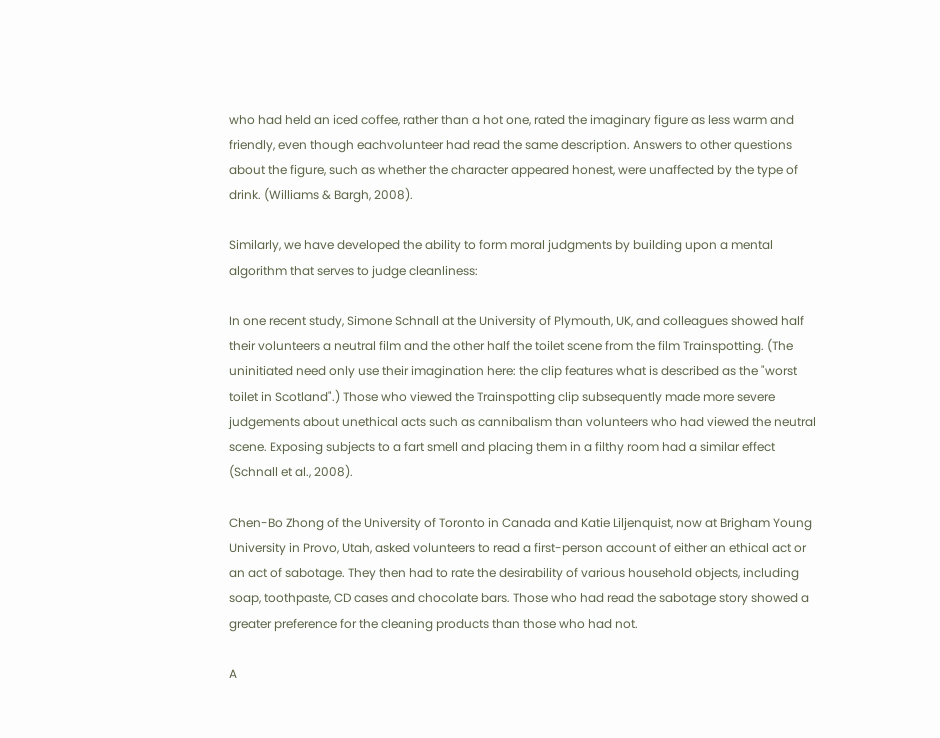who had held an iced coffee, rather than a hot one, rated the imaginary figure as less warm and friendly, even though eachvolunteer had read the same description. Answers to other questions about the figure, such as whether the character appeared honest, were unaffected by the type of drink. (Williams & Bargh, 2008).

Similarly, we have developed the ability to form moral judgments by building upon a mental algorithm that serves to judge cleanliness:

In one recent study, Simone Schnall at the University of Plymouth, UK, and colleagues showed half their volunteers a neutral film and the other half the toilet scene from the film Trainspotting. (The uninitiated need only use their imagination here: the clip features what is described as the "worst toilet in Scotland".) Those who viewed the Trainspotting clip subsequently made more severe judgements about unethical acts such as cannibalism than volunteers who had viewed the neutral scene. Exposing subjects to a fart smell and placing them in a filthy room had a similar effect (Schnall et al., 2008).

Chen-Bo Zhong of the University of Toronto in Canada and Katie Liljenquist, now at Brigham Young University in Provo, Utah, asked volunteers to read a first-person account of either an ethical act or an act of sabotage. They then had to rate the desirability of various household objects, including soap, toothpaste, CD cases and chocolate bars. Those who had read the sabotage story showed a greater preference for the cleaning products than those who had not.

A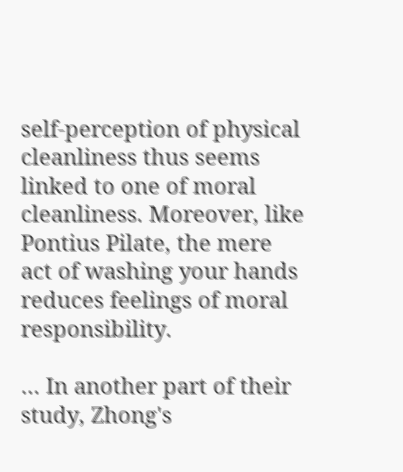self-perception of physical cleanliness thus seems linked to one of moral cleanliness. Moreover, like Pontius Pilate, the mere act of washing your hands reduces feelings of moral responsibility.

… In another part of their study, Zhong's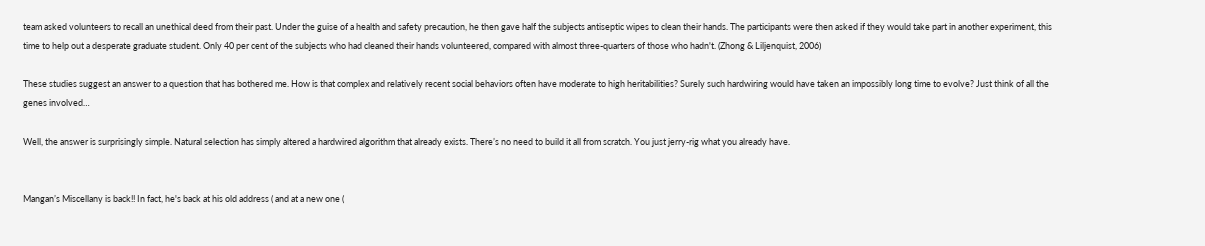team asked volunteers to recall an unethical deed from their past. Under the guise of a health and safety precaution, he then gave half the subjects antiseptic wipes to clean their hands. The participants were then asked if they would take part in another experiment, this time to help out a desperate graduate student. Only 40 per cent of the subjects who had cleaned their hands volunteered, compared with almost three-quarters of those who hadn't. (Zhong & Liljenquist, 2006)

These studies suggest an answer to a question that has bothered me. How is that complex and relatively recent social behaviors often have moderate to high heritabilities? Surely such hardwiring would have taken an impossibly long time to evolve? Just think of all the genes involved…

Well, the answer is surprisingly simple. Natural selection has simply altered a hardwired algorithm that already exists. There’s no need to build it all from scratch. You just jerry-rig what you already have.


Mangan’s Miscellany is back!! In fact, he's back at his old address ( and at a new one (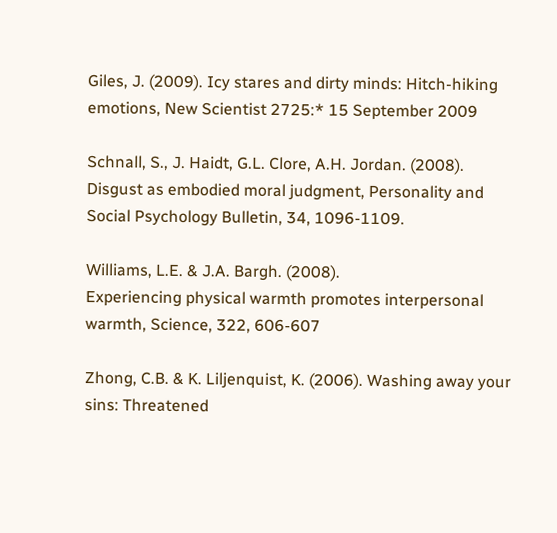Giles, J. (2009). Icy stares and dirty minds: Hitch-hiking emotions, New Scientist 2725:* 15 September 2009

Schnall, S., J. Haidt, G.L. Clore, A.H. Jordan. (2008).
Disgust as embodied moral judgment, Personality and Social Psychology Bulletin, 34, 1096-1109.

Williams, L.E. & J.A. Bargh. (2008).
Experiencing physical warmth promotes interpersonal warmth, Science, 322, 606-607

Zhong, C.B. & K. Liljenquist, K. (2006). Washing away your sins: Threatened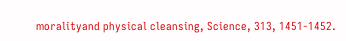moralityand physical cleansing, Science, 313, 1451-1452.